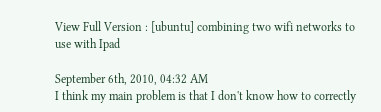View Full Version : [ubuntu] combining two wifi networks to use with Ipad

September 6th, 2010, 04:32 AM
I think my main problem is that I don't know how to correctly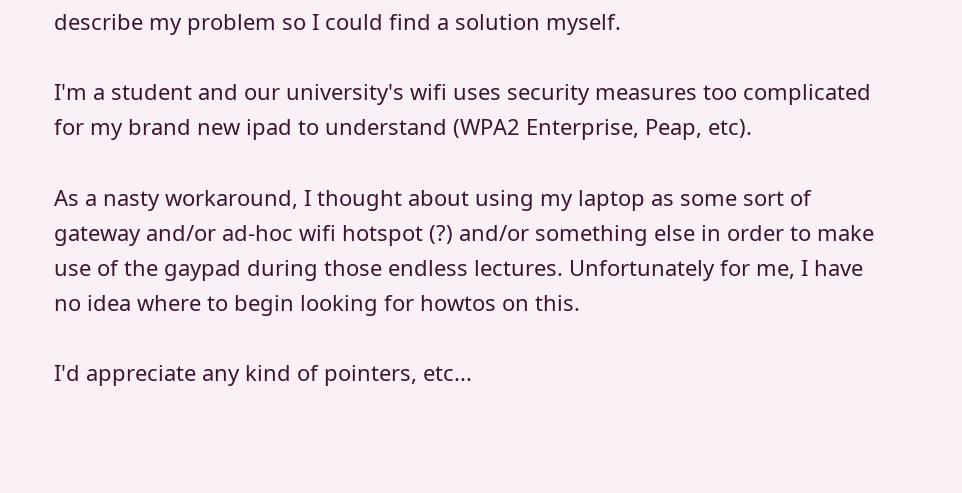describe my problem so I could find a solution myself.

I'm a student and our university's wifi uses security measures too complicated for my brand new ipad to understand (WPA2 Enterprise, Peap, etc).

As a nasty workaround, I thought about using my laptop as some sort of gateway and/or ad-hoc wifi hotspot (?) and/or something else in order to make use of the gaypad during those endless lectures. Unfortunately for me, I have no idea where to begin looking for howtos on this.

I'd appreciate any kind of pointers, etc...